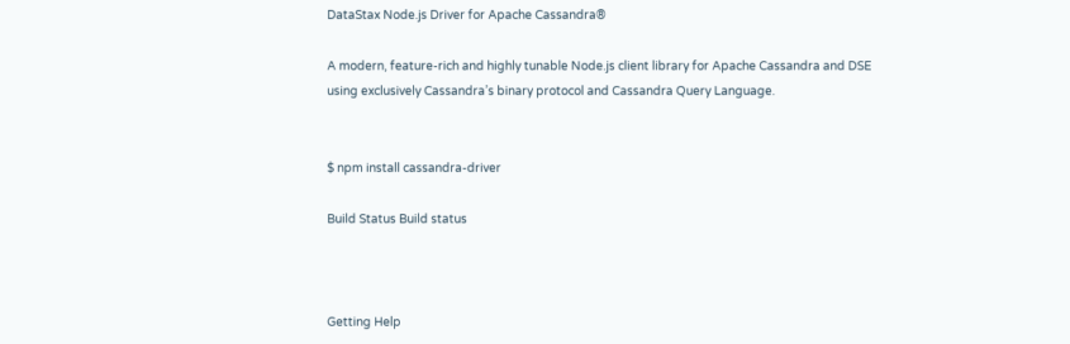DataStax Node.js Driver for Apache Cassandra®

A modern, feature-rich and highly tunable Node.js client library for Apache Cassandra and DSE using exclusively Cassandra’s binary protocol and Cassandra Query Language.


$ npm install cassandra-driver

Build Status Build status



Getting Help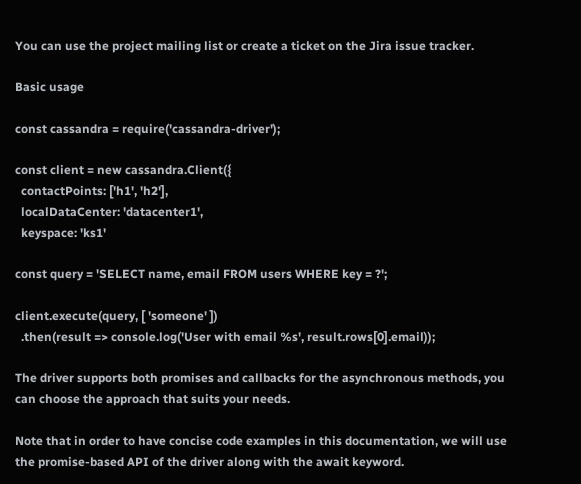You can use the project mailing list or create a ticket on the Jira issue tracker.

Basic usage

const cassandra = require('cassandra-driver');

const client = new cassandra.Client({
  contactPoints: ['h1', 'h2'],
  localDataCenter: 'datacenter1',
  keyspace: 'ks1'

const query = 'SELECT name, email FROM users WHERE key = ?';

client.execute(query, [ 'someone' ])
  .then(result => console.log('User with email %s', result.rows[0].email));

The driver supports both promises and callbacks for the asynchronous methods, you can choose the approach that suits your needs.

Note that in order to have concise code examples in this documentation, we will use the promise-based API of the driver along with the await keyword.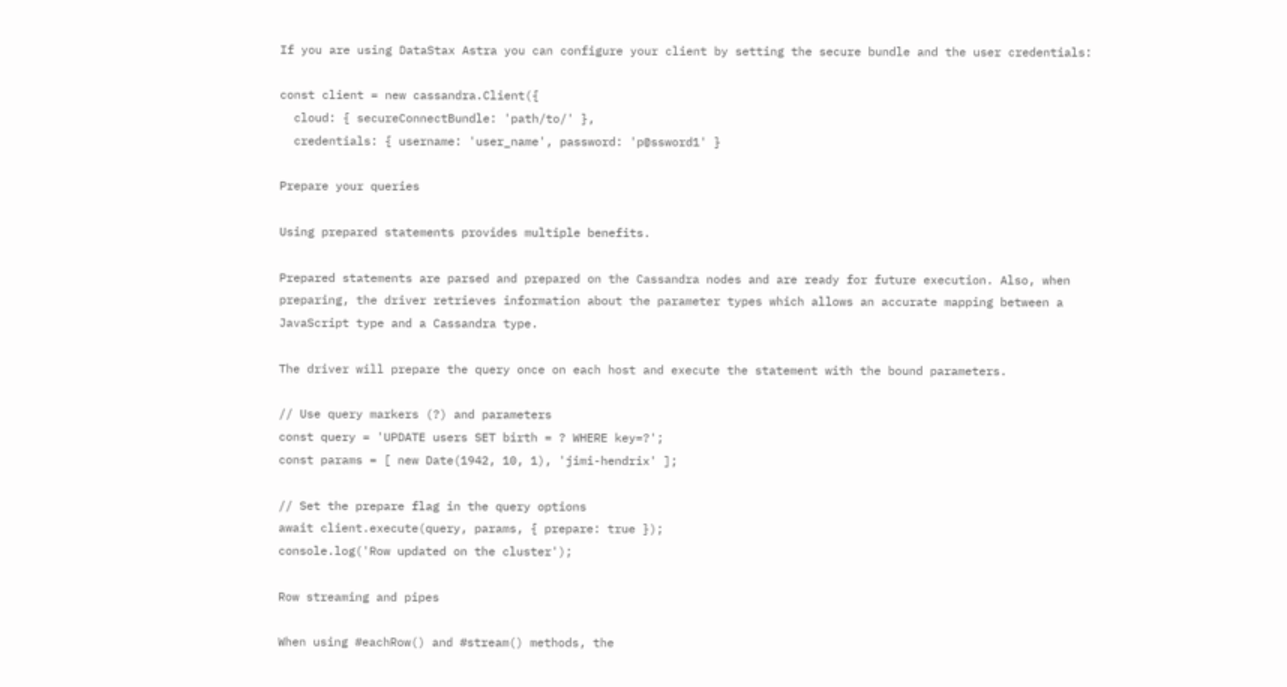If you are using DataStax Astra you can configure your client by setting the secure bundle and the user credentials:

const client = new cassandra.Client({
  cloud: { secureConnectBundle: 'path/to/' },
  credentials: { username: 'user_name', password: 'p@ssword1' }

Prepare your queries

Using prepared statements provides multiple benefits.

Prepared statements are parsed and prepared on the Cassandra nodes and are ready for future execution. Also, when preparing, the driver retrieves information about the parameter types which allows an accurate mapping between a JavaScript type and a Cassandra type.

The driver will prepare the query once on each host and execute the statement with the bound parameters.

// Use query markers (?) and parameters
const query = 'UPDATE users SET birth = ? WHERE key=?';
const params = [ new Date(1942, 10, 1), 'jimi-hendrix' ];

// Set the prepare flag in the query options
await client.execute(query, params, { prepare: true });
console.log('Row updated on the cluster');

Row streaming and pipes

When using #eachRow() and #stream() methods, the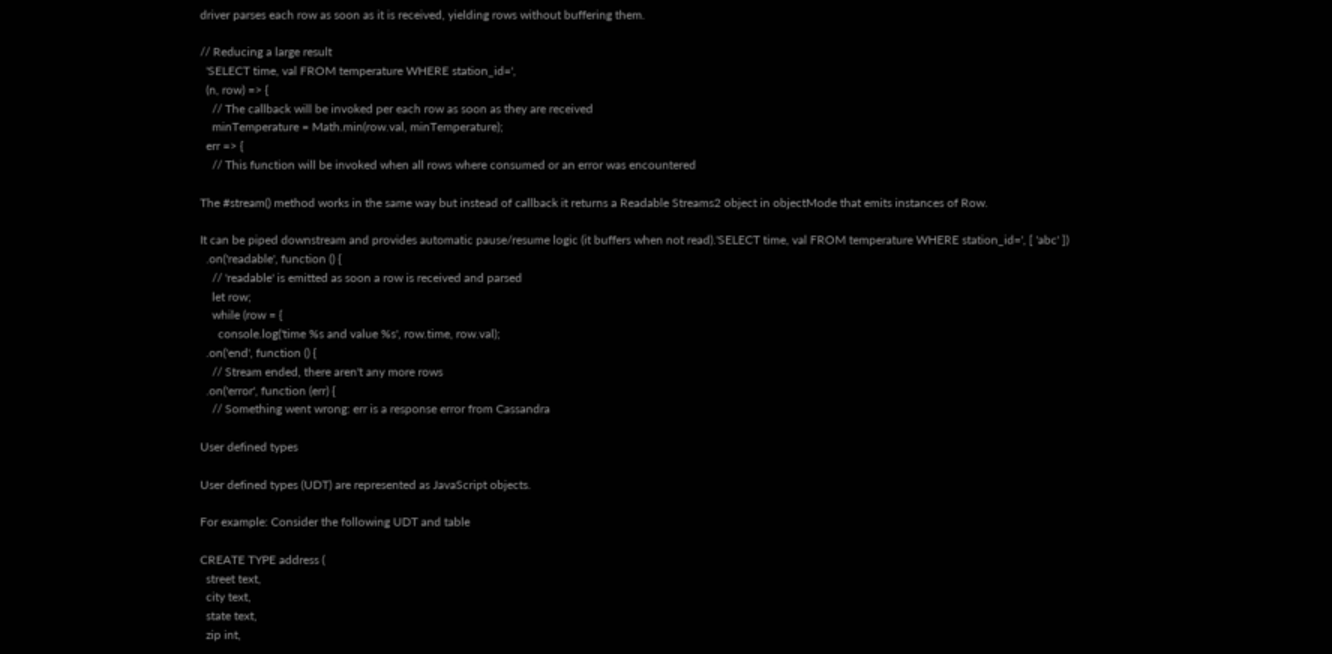driver parses each row as soon as it is received, yielding rows without buffering them.

// Reducing a large result
  'SELECT time, val FROM temperature WHERE station_id=',
  (n, row) => {
    // The callback will be invoked per each row as soon as they are received
    minTemperature = Math.min(row.val, minTemperature);
  err => {
    // This function will be invoked when all rows where consumed or an error was encountered

The #stream() method works in the same way but instead of callback it returns a Readable Streams2 object in objectMode that emits instances of Row.

It can be piped downstream and provides automatic pause/resume logic (it buffers when not read).'SELECT time, val FROM temperature WHERE station_id=', [ 'abc' ])
  .on('readable', function () {
    // 'readable' is emitted as soon a row is received and parsed
    let row;
    while (row = {
      console.log('time %s and value %s', row.time, row.val);
  .on('end', function () {
    // Stream ended, there aren't any more rows
  .on('error', function (err) {
    // Something went wrong: err is a response error from Cassandra

User defined types

User defined types (UDT) are represented as JavaScript objects.

For example: Consider the following UDT and table

CREATE TYPE address (
  street text,
  city text,
  state text,
  zip int,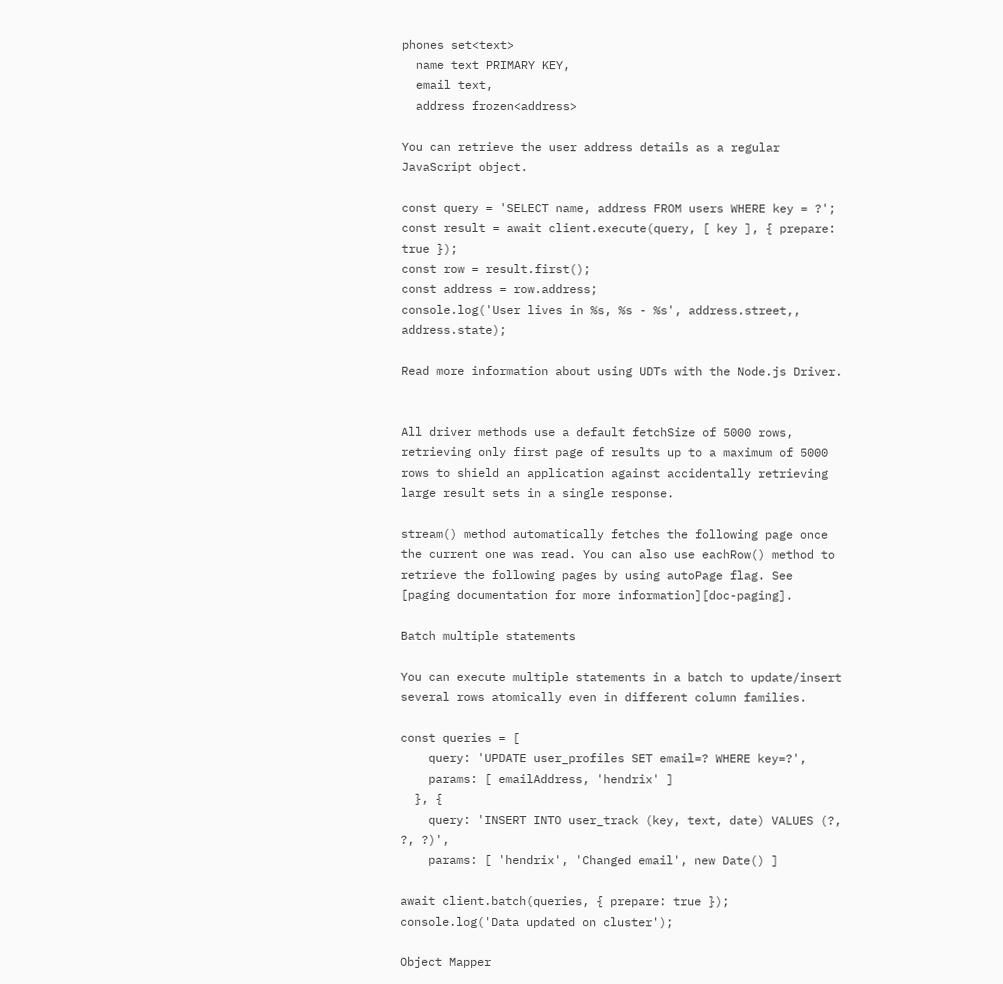phones set<text>
  name text PRIMARY KEY,
  email text,
  address frozen<address>

You can retrieve the user address details as a regular JavaScript object.

const query = 'SELECT name, address FROM users WHERE key = ?';
const result = await client.execute(query, [ key ], { prepare: true });
const row = result.first();
const address = row.address;
console.log('User lives in %s, %s - %s', address.street,, address.state);

Read more information about using UDTs with the Node.js Driver.


All driver methods use a default fetchSize of 5000 rows, retrieving only first page of results up to a maximum of 5000 rows to shield an application against accidentally retrieving large result sets in a single response.

stream() method automatically fetches the following page once the current one was read. You can also use eachRow() method to retrieve the following pages by using autoPage flag. See [paging documentation for more information][doc-paging].

Batch multiple statements

You can execute multiple statements in a batch to update/insert several rows atomically even in different column families.

const queries = [
    query: 'UPDATE user_profiles SET email=? WHERE key=?',
    params: [ emailAddress, 'hendrix' ]
  }, {
    query: 'INSERT INTO user_track (key, text, date) VALUES (?, ?, ?)',
    params: [ 'hendrix', 'Changed email', new Date() ]

await client.batch(queries, { prepare: true });
console.log('Data updated on cluster');

Object Mapper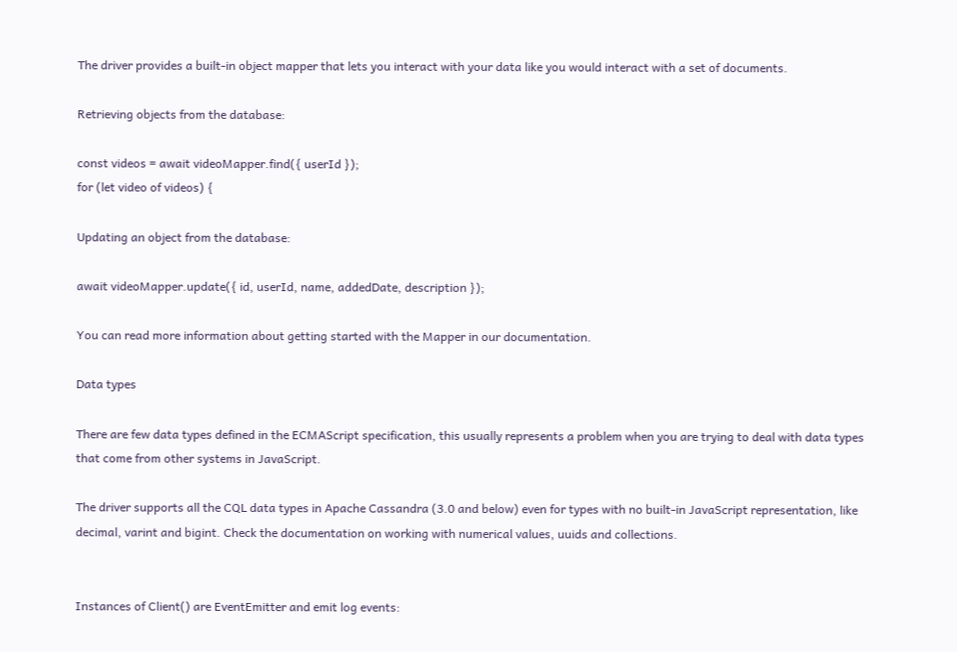The driver provides a built-in object mapper that lets you interact with your data like you would interact with a set of documents.

Retrieving objects from the database:

const videos = await videoMapper.find({ userId });
for (let video of videos) {

Updating an object from the database:

await videoMapper.update({ id, userId, name, addedDate, description });

You can read more information about getting started with the Mapper in our documentation.

Data types

There are few data types defined in the ECMAScript specification, this usually represents a problem when you are trying to deal with data types that come from other systems in JavaScript.

The driver supports all the CQL data types in Apache Cassandra (3.0 and below) even for types with no built-in JavaScript representation, like decimal, varint and bigint. Check the documentation on working with numerical values, uuids and collections.


Instances of Client() are EventEmitter and emit log events: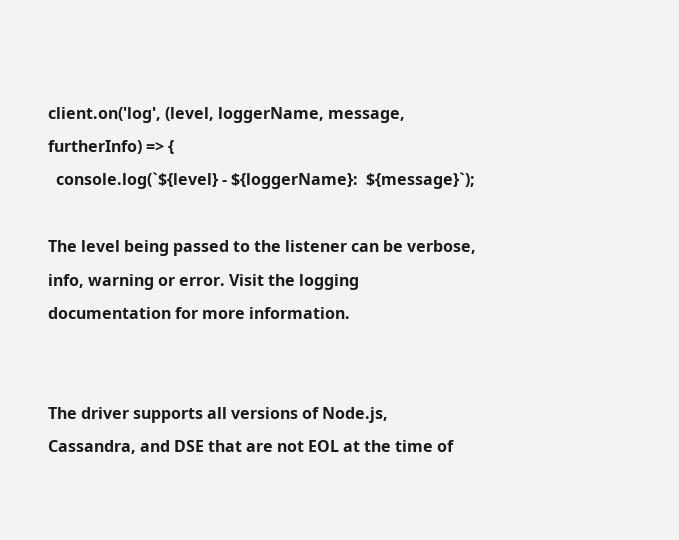client.on('log', (level, loggerName, message, furtherInfo) => {
  console.log(`${level} - ${loggerName}:  ${message}`);

The level being passed to the listener can be verbose, info, warning or error. Visit the logging documentation for more information.


The driver supports all versions of Node.js, Cassandra, and DSE that are not EOL at the time of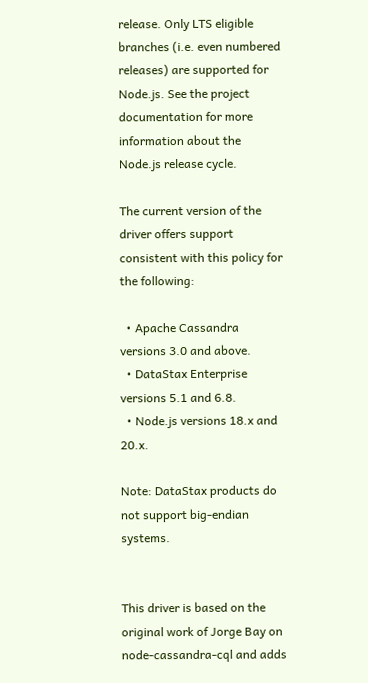release. Only LTS eligible branches (i.e. even numbered releases) are supported for Node.js. See the project documentation for more information about the Node.js release cycle.

The current version of the driver offers support consistent with this policy for the following:

  • Apache Cassandra versions 3.0 and above.
  • DataStax Enterprise versions 5.1 and 6.8.
  • Node.js versions 18.x and 20.x.

Note: DataStax products do not support big-endian systems.


This driver is based on the original work of Jorge Bay on node-cassandra-cql and adds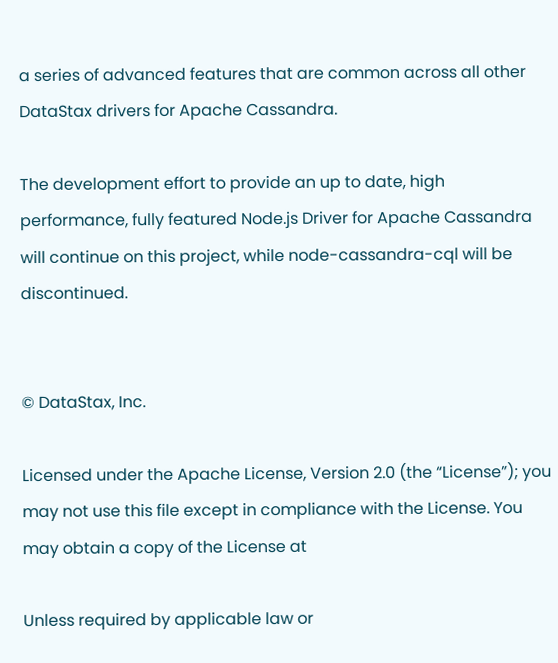a series of advanced features that are common across all other DataStax drivers for Apache Cassandra.

The development effort to provide an up to date, high performance, fully featured Node.js Driver for Apache Cassandra will continue on this project, while node-cassandra-cql will be discontinued.


© DataStax, Inc.

Licensed under the Apache License, Version 2.0 (the “License”); you may not use this file except in compliance with the License. You may obtain a copy of the License at

Unless required by applicable law or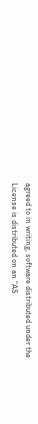agreed to in writing, software distributed under the License is distributed on an “AS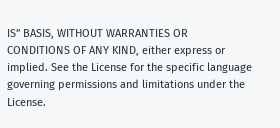IS” BASIS, WITHOUT WARRANTIES OR CONDITIONS OF ANY KIND, either express or implied. See the License for the specific language governing permissions and limitations under the License.